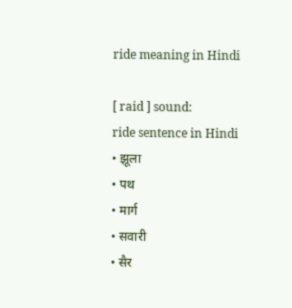ride meaning in Hindi

[ raid ] sound:
ride sentence in Hindi
• झूला
• पथ
• मार्ग
• सवारी
• सैर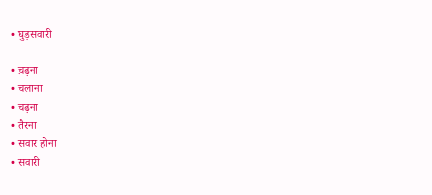• घुड़सवारी

• च़ढ़ना
• चलाना
• चढ़ना
• तैरना
• सवार होना
• सवारी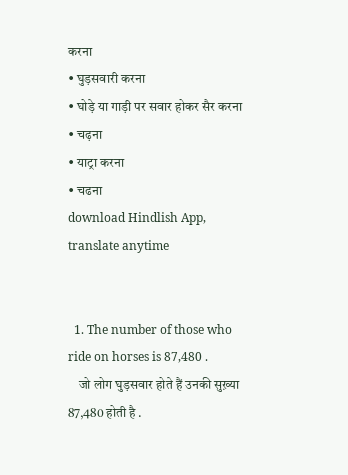करना
• घुड़सवारी करना
• घोड़े या गाड़ी पर सवार होकर सैर करना
• चढ़ना
• याट्रा करना
• चढना
download Hindlish App, translate anytime


  1. The number of those who ride on horses is 87,480 .
    जो लोग घुड़सवार होते हैं उनकी सुख़्या 87,480 होती है .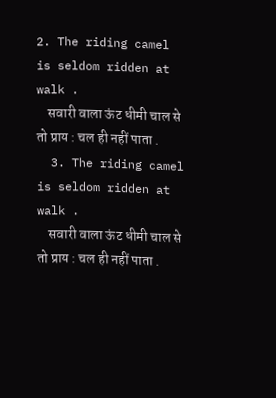2. The riding camel is seldom ridden at walk .
    सवारी वाला ऊंट धीमी चाल से तो प्राय : चल ही नहीं पाता .
  3. The riding camel is seldom ridden at walk .
    सवारी वाला ऊंट धीमी चाल से तो प्राय : चल ही नहीं पाता .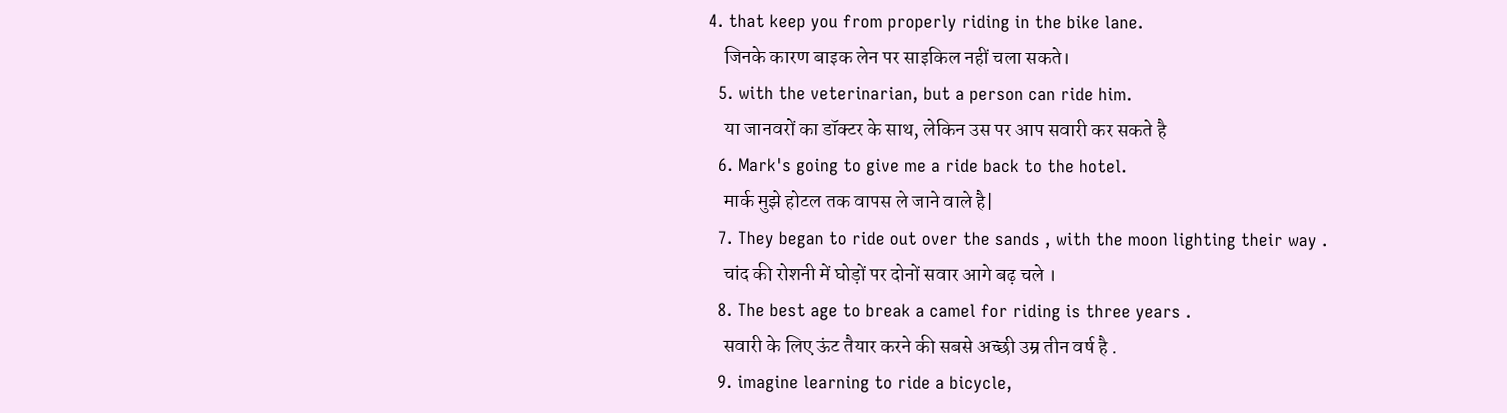4. that keep you from properly riding in the bike lane.
    जिनके कारण बाइक लेन पर साइकिल नहीं चला सकते।
  5. with the veterinarian, but a person can ride him.
    या जानवरों का डॉक्टर के साथ, लेकिन उस पर आप सवारी कर सकते है
  6. Mark's going to give me a ride back to the hotel.
    मार्क मुझे होटल तक वापस ले जाने वाले है|
  7. They began to ride out over the sands , with the moon lighting their way .
    चांद की रोशनी में घोड़ों पर दोनों सवार आगे बढ़ चले ।
  8. The best age to break a camel for riding is three years .
    सवारी के लिए ऊंट तैयार करने की सबसे अच्छी उम्र तीन वर्ष है .
  9. imagine learning to ride a bicycle,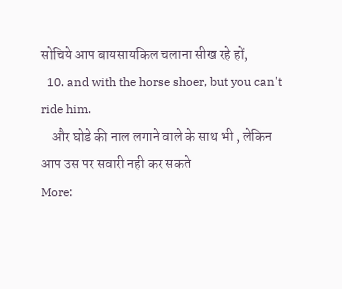सोचिये आप बायसायकिल चलाना सीख रहे हों,
  10. and with the horse shoer, but you can't ride him.
    और घोडे की नाल लगाने वाले के साथ भी , लेकिन आप उस पर सवारी नही कर सकते
More: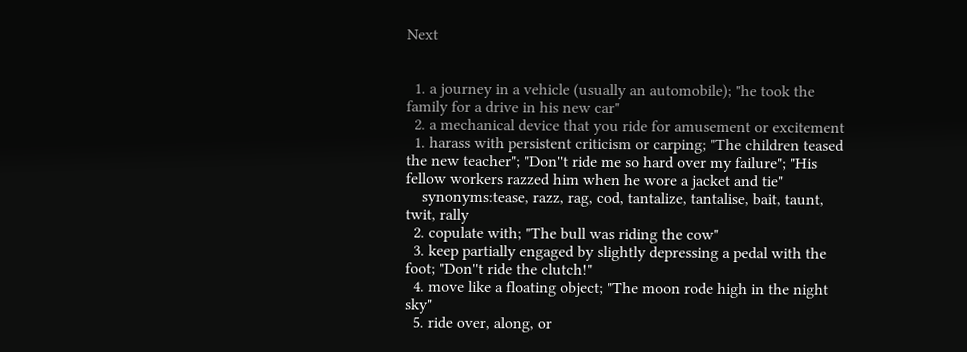Next


  1. a journey in a vehicle (usually an automobile); "he took the family for a drive in his new car"
  2. a mechanical device that you ride for amusement or excitement
  1. harass with persistent criticism or carping; "The children teased the new teacher"; "Don''t ride me so hard over my failure"; "His fellow workers razzed him when he wore a jacket and tie"
    synonyms:tease, razz, rag, cod, tantalize, tantalise, bait, taunt, twit, rally
  2. copulate with; "The bull was riding the cow"
  3. keep partially engaged by slightly depressing a pedal with the foot; "Don''t ride the clutch!"
  4. move like a floating object; "The moon rode high in the night sky"
  5. ride over, along, or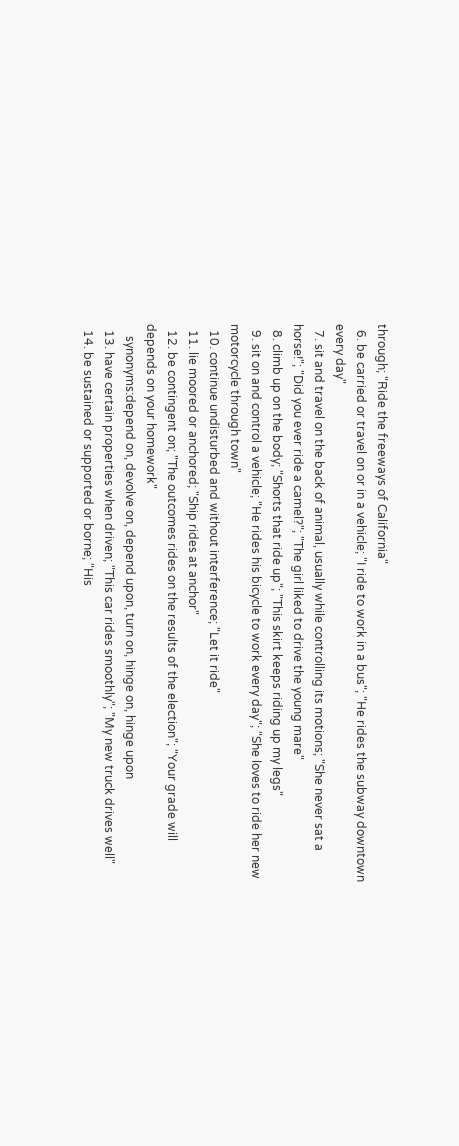through; "Ride the freeways of California"
  6. be carried or travel on or in a vehicle; "I ride to work in a bus"; "He rides the subway downtown every day"
  7. sit and travel on the back of animal, usually while controlling its motions; "She never sat a horse!"; "Did you ever ride a camel?"; "The girl liked to drive the young mare"
  8. climb up on the body; "Shorts that ride up"; "This skirt keeps riding up my legs"
  9. sit on and control a vehicle; "He rides his bicycle to work every day"; "She loves to ride her new motorcycle through town"
  10. continue undisturbed and without interference; "Let it ride"
  11. lie moored or anchored; "Ship rides at anchor"
  12. be contingent on; "The outcomes rides on the results of the election"; "Your grade will depends on your homework"
    synonyms:depend on, devolve on, depend upon, turn on, hinge on, hinge upon
  13. have certain properties when driven; "This car rides smoothly"; "My new truck drives well"
  14. be sustained or supported or borne; "His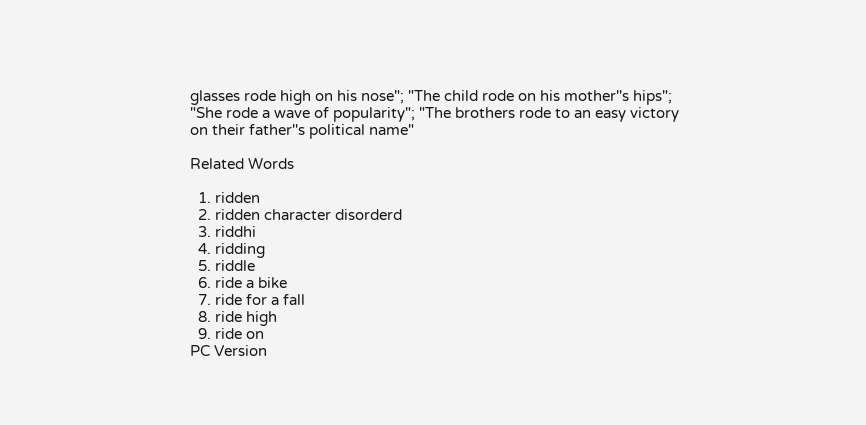glasses rode high on his nose"; "The child rode on his mother''s hips"; "She rode a wave of popularity"; "The brothers rode to an easy victory on their father''s political name"

Related Words

  1. ridden
  2. ridden character disorderd
  3. riddhi
  4. ridding
  5. riddle
  6. ride a bike
  7. ride for a fall
  8. ride high
  9. ride on
PC Version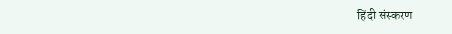हिंदी संस्करण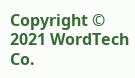Copyright © 2021 WordTech Co.